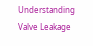Understanding Valve Leakage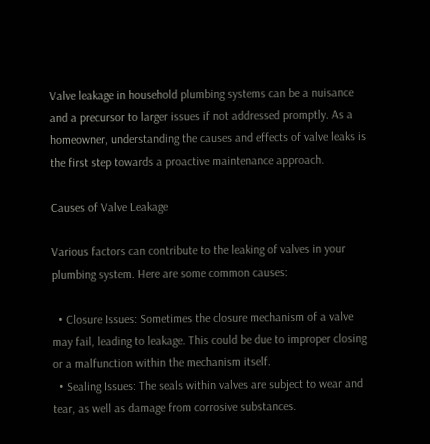Valve leakage in household plumbing systems can be a nuisance and a precursor to larger issues if not addressed promptly. As a homeowner, understanding the causes and effects of valve leaks is the first step towards a proactive maintenance approach.

Causes of Valve Leakage

Various factors can contribute to the leaking of valves in your plumbing system. Here are some common causes:

  • Closure Issues: Sometimes the closure mechanism of a valve may fail, leading to leakage. This could be due to improper closing or a malfunction within the mechanism itself.
  • Sealing Issues: The seals within valves are subject to wear and tear, as well as damage from corrosive substances.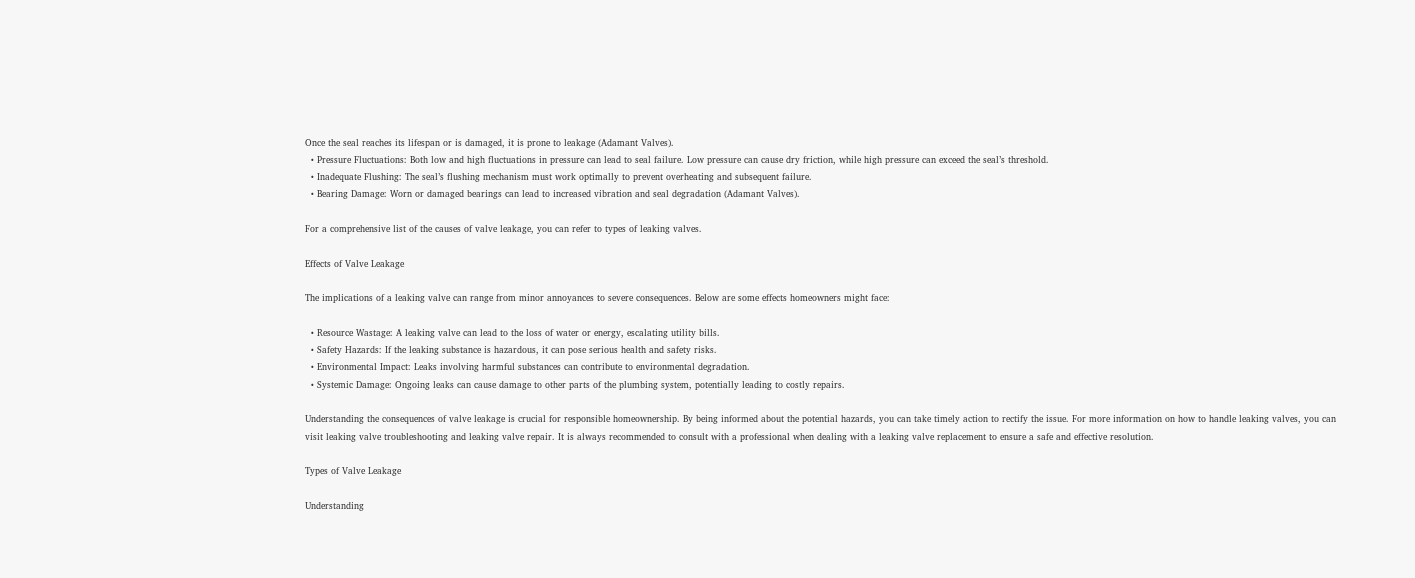Once the seal reaches its lifespan or is damaged, it is prone to leakage (Adamant Valves).
  • Pressure Fluctuations: Both low and high fluctuations in pressure can lead to seal failure. Low pressure can cause dry friction, while high pressure can exceed the seal’s threshold.
  • Inadequate Flushing: The seal’s flushing mechanism must work optimally to prevent overheating and subsequent failure.
  • Bearing Damage: Worn or damaged bearings can lead to increased vibration and seal degradation (Adamant Valves).

For a comprehensive list of the causes of valve leakage, you can refer to types of leaking valves.

Effects of Valve Leakage

The implications of a leaking valve can range from minor annoyances to severe consequences. Below are some effects homeowners might face:

  • Resource Wastage: A leaking valve can lead to the loss of water or energy, escalating utility bills.
  • Safety Hazards: If the leaking substance is hazardous, it can pose serious health and safety risks.
  • Environmental Impact: Leaks involving harmful substances can contribute to environmental degradation.
  • Systemic Damage: Ongoing leaks can cause damage to other parts of the plumbing system, potentially leading to costly repairs.

Understanding the consequences of valve leakage is crucial for responsible homeownership. By being informed about the potential hazards, you can take timely action to rectify the issue. For more information on how to handle leaking valves, you can visit leaking valve troubleshooting and leaking valve repair. It is always recommended to consult with a professional when dealing with a leaking valve replacement to ensure a safe and effective resolution.

Types of Valve Leakage

Understanding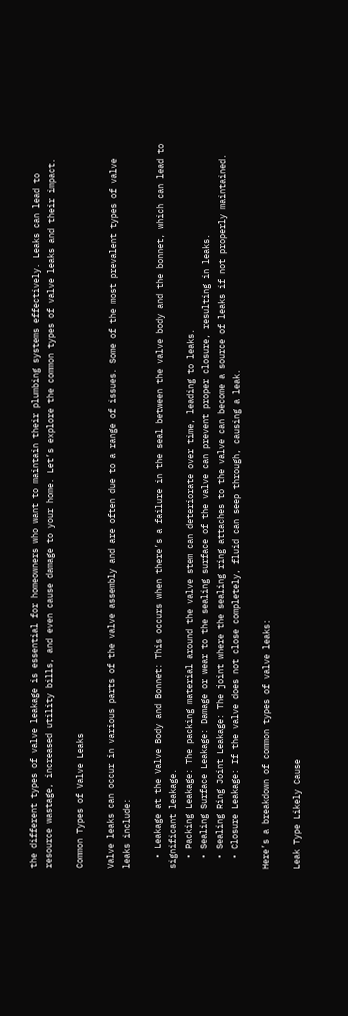the different types of valve leakage is essential for homeowners who want to maintain their plumbing systems effectively. Leaks can lead to resource wastage, increased utility bills, and even cause damage to your home. Let’s explore the common types of valve leaks and their impact.

Common Types of Valve Leaks

Valve leaks can occur in various parts of the valve assembly and are often due to a range of issues. Some of the most prevalent types of valve leaks include:

  • Leakage at the Valve Body and Bonnet: This occurs when there’s a failure in the seal between the valve body and the bonnet, which can lead to significant leakage.
  • Packing Leakage: The packing material around the valve stem can deteriorate over time, leading to leaks.
  • Sealing Surface Leakage: Damage or wear to the sealing surface of the valve can prevent proper closure, resulting in leaks.
  • Sealing Ring Joint Leakage: The joint where the sealing ring attaches to the valve can become a source of leaks if not properly maintained.
  • Closure Leakage: If the valve does not close completely, fluid can seep through, causing a leak.

Here’s a breakdown of common types of valve leaks:

Leak Type Likely Cause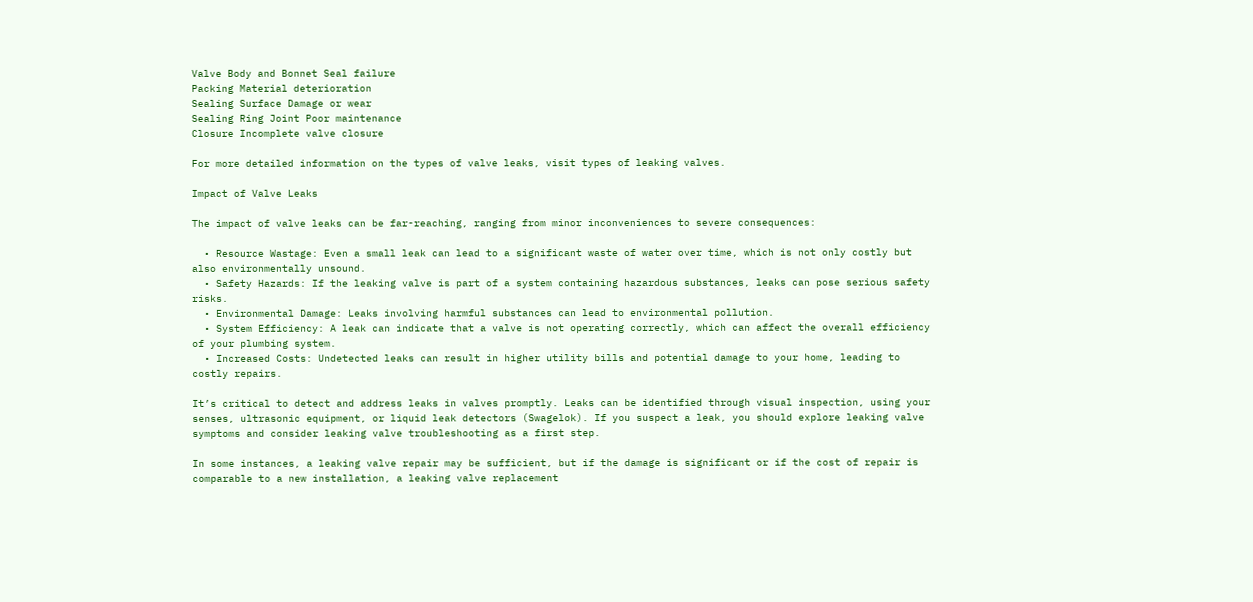Valve Body and Bonnet Seal failure
Packing Material deterioration
Sealing Surface Damage or wear
Sealing Ring Joint Poor maintenance
Closure Incomplete valve closure

For more detailed information on the types of valve leaks, visit types of leaking valves.

Impact of Valve Leaks

The impact of valve leaks can be far-reaching, ranging from minor inconveniences to severe consequences:

  • Resource Wastage: Even a small leak can lead to a significant waste of water over time, which is not only costly but also environmentally unsound.
  • Safety Hazards: If the leaking valve is part of a system containing hazardous substances, leaks can pose serious safety risks.
  • Environmental Damage: Leaks involving harmful substances can lead to environmental pollution.
  • System Efficiency: A leak can indicate that a valve is not operating correctly, which can affect the overall efficiency of your plumbing system.
  • Increased Costs: Undetected leaks can result in higher utility bills and potential damage to your home, leading to costly repairs.

It’s critical to detect and address leaks in valves promptly. Leaks can be identified through visual inspection, using your senses, ultrasonic equipment, or liquid leak detectors (Swagelok). If you suspect a leak, you should explore leaking valve symptoms and consider leaking valve troubleshooting as a first step.

In some instances, a leaking valve repair may be sufficient, but if the damage is significant or if the cost of repair is comparable to a new installation, a leaking valve replacement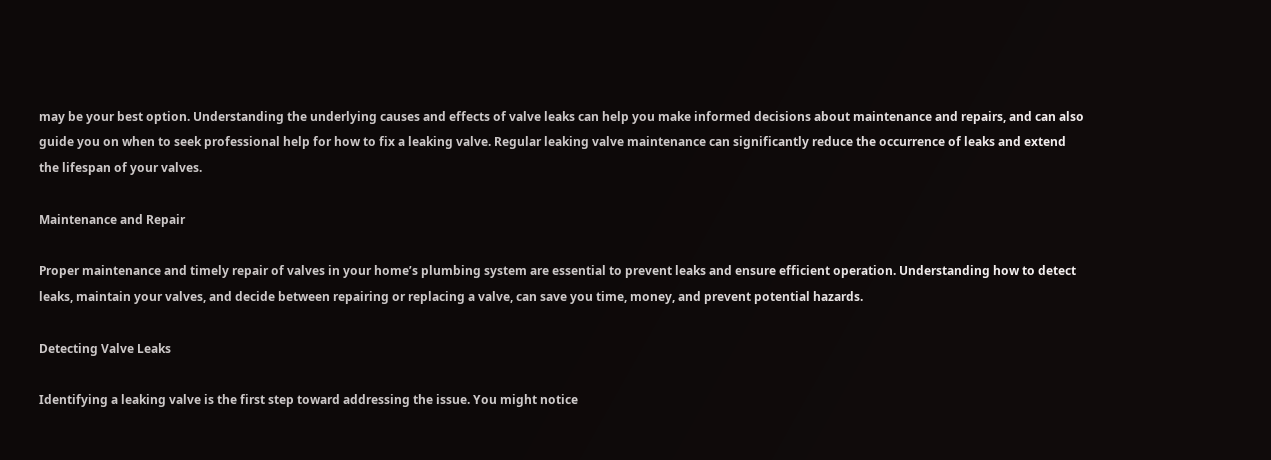may be your best option. Understanding the underlying causes and effects of valve leaks can help you make informed decisions about maintenance and repairs, and can also guide you on when to seek professional help for how to fix a leaking valve. Regular leaking valve maintenance can significantly reduce the occurrence of leaks and extend the lifespan of your valves.

Maintenance and Repair

Proper maintenance and timely repair of valves in your home’s plumbing system are essential to prevent leaks and ensure efficient operation. Understanding how to detect leaks, maintain your valves, and decide between repairing or replacing a valve, can save you time, money, and prevent potential hazards.

Detecting Valve Leaks

Identifying a leaking valve is the first step toward addressing the issue. You might notice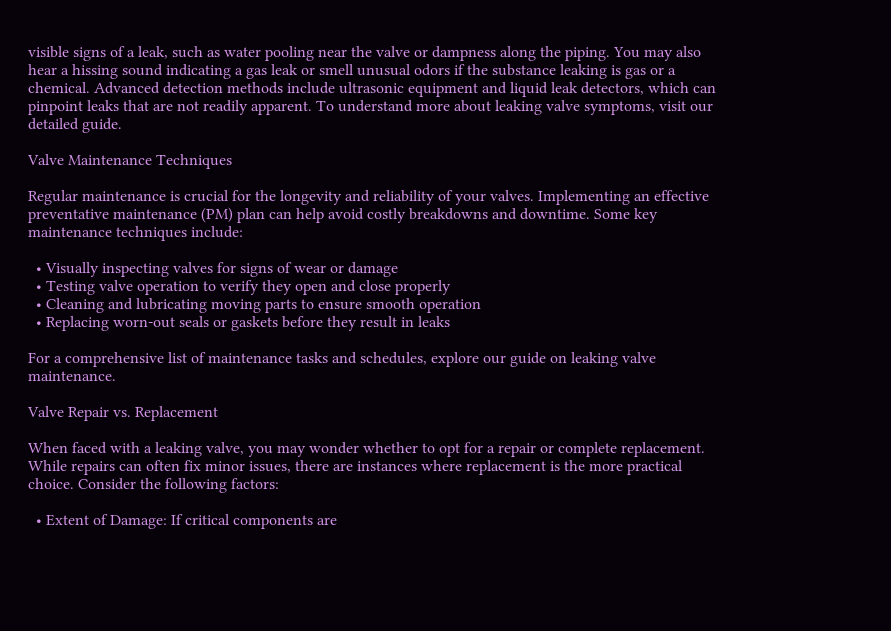visible signs of a leak, such as water pooling near the valve or dampness along the piping. You may also hear a hissing sound indicating a gas leak or smell unusual odors if the substance leaking is gas or a chemical. Advanced detection methods include ultrasonic equipment and liquid leak detectors, which can pinpoint leaks that are not readily apparent. To understand more about leaking valve symptoms, visit our detailed guide.

Valve Maintenance Techniques

Regular maintenance is crucial for the longevity and reliability of your valves. Implementing an effective preventative maintenance (PM) plan can help avoid costly breakdowns and downtime. Some key maintenance techniques include:

  • Visually inspecting valves for signs of wear or damage
  • Testing valve operation to verify they open and close properly
  • Cleaning and lubricating moving parts to ensure smooth operation
  • Replacing worn-out seals or gaskets before they result in leaks

For a comprehensive list of maintenance tasks and schedules, explore our guide on leaking valve maintenance.

Valve Repair vs. Replacement

When faced with a leaking valve, you may wonder whether to opt for a repair or complete replacement. While repairs can often fix minor issues, there are instances where replacement is the more practical choice. Consider the following factors:

  • Extent of Damage: If critical components are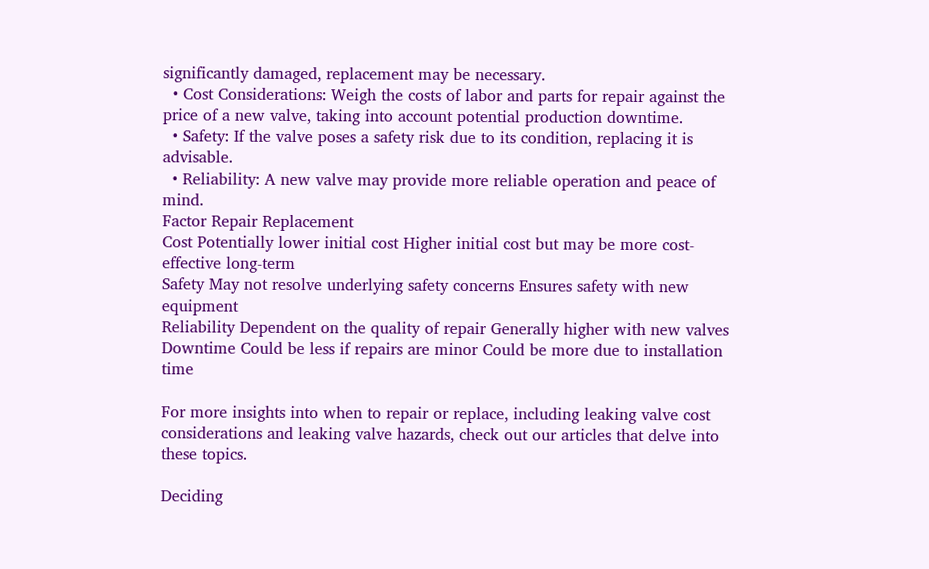significantly damaged, replacement may be necessary.
  • Cost Considerations: Weigh the costs of labor and parts for repair against the price of a new valve, taking into account potential production downtime.
  • Safety: If the valve poses a safety risk due to its condition, replacing it is advisable.
  • Reliability: A new valve may provide more reliable operation and peace of mind.
Factor Repair Replacement
Cost Potentially lower initial cost Higher initial cost but may be more cost-effective long-term
Safety May not resolve underlying safety concerns Ensures safety with new equipment
Reliability Dependent on the quality of repair Generally higher with new valves
Downtime Could be less if repairs are minor Could be more due to installation time

For more insights into when to repair or replace, including leaking valve cost considerations and leaking valve hazards, check out our articles that delve into these topics.

Deciding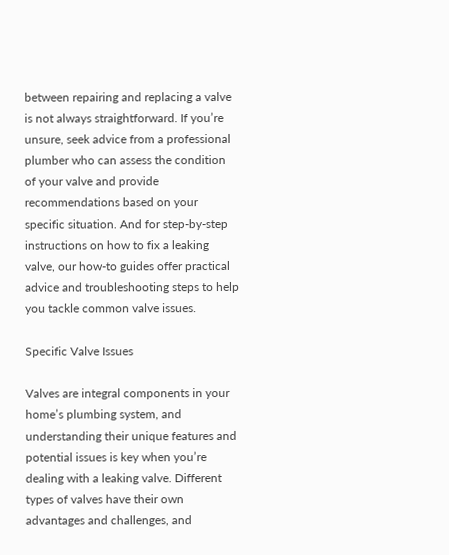between repairing and replacing a valve is not always straightforward. If you’re unsure, seek advice from a professional plumber who can assess the condition of your valve and provide recommendations based on your specific situation. And for step-by-step instructions on how to fix a leaking valve, our how-to guides offer practical advice and troubleshooting steps to help you tackle common valve issues.

Specific Valve Issues

Valves are integral components in your home’s plumbing system, and understanding their unique features and potential issues is key when you’re dealing with a leaking valve. Different types of valves have their own advantages and challenges, and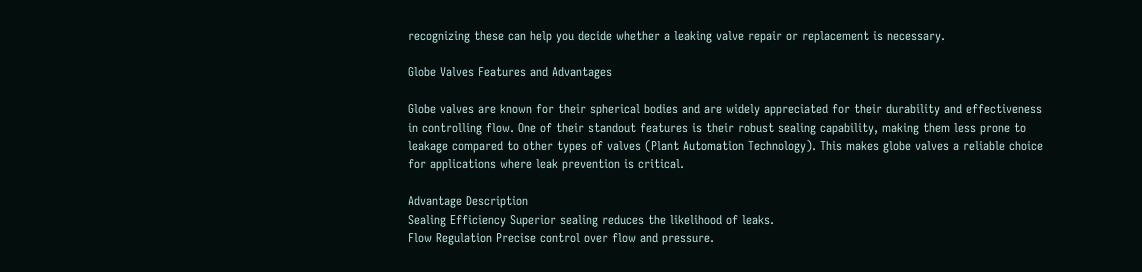recognizing these can help you decide whether a leaking valve repair or replacement is necessary.

Globe Valves Features and Advantages

Globe valves are known for their spherical bodies and are widely appreciated for their durability and effectiveness in controlling flow. One of their standout features is their robust sealing capability, making them less prone to leakage compared to other types of valves (Plant Automation Technology). This makes globe valves a reliable choice for applications where leak prevention is critical.

Advantage Description
Sealing Efficiency Superior sealing reduces the likelihood of leaks.
Flow Regulation Precise control over flow and pressure.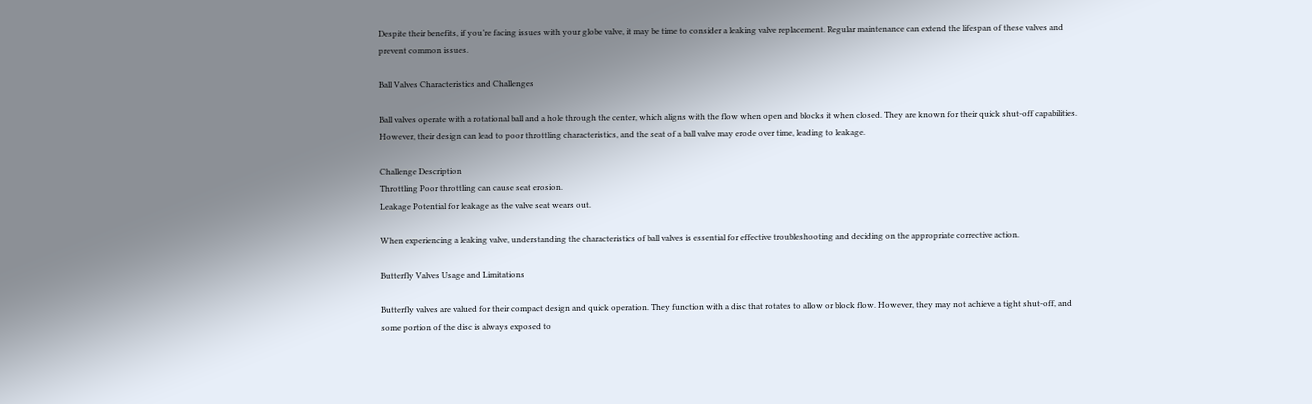Despite their benefits, if you’re facing issues with your globe valve, it may be time to consider a leaking valve replacement. Regular maintenance can extend the lifespan of these valves and prevent common issues.

Ball Valves Characteristics and Challenges

Ball valves operate with a rotational ball and a hole through the center, which aligns with the flow when open and blocks it when closed. They are known for their quick shut-off capabilities. However, their design can lead to poor throttling characteristics, and the seat of a ball valve may erode over time, leading to leakage.

Challenge Description
Throttling Poor throttling can cause seat erosion.
Leakage Potential for leakage as the valve seat wears out.

When experiencing a leaking valve, understanding the characteristics of ball valves is essential for effective troubleshooting and deciding on the appropriate corrective action.

Butterfly Valves Usage and Limitations

Butterfly valves are valued for their compact design and quick operation. They function with a disc that rotates to allow or block flow. However, they may not achieve a tight shut-off, and some portion of the disc is always exposed to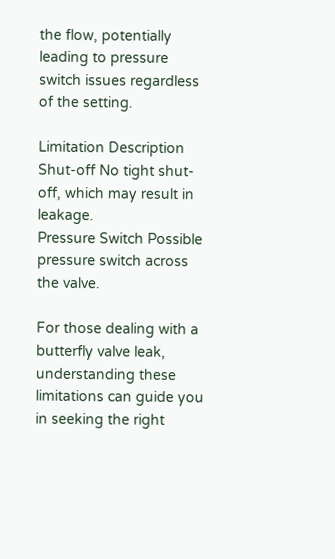the flow, potentially leading to pressure switch issues regardless of the setting.

Limitation Description
Shut-off No tight shut-off, which may result in leakage.
Pressure Switch Possible pressure switch across the valve.

For those dealing with a butterfly valve leak, understanding these limitations can guide you in seeking the right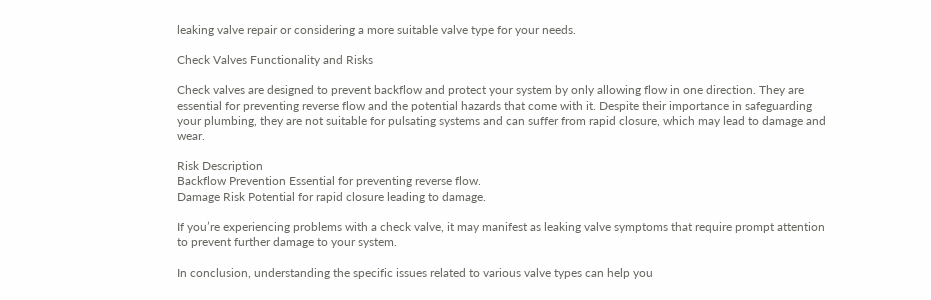leaking valve repair or considering a more suitable valve type for your needs.

Check Valves Functionality and Risks

Check valves are designed to prevent backflow and protect your system by only allowing flow in one direction. They are essential for preventing reverse flow and the potential hazards that come with it. Despite their importance in safeguarding your plumbing, they are not suitable for pulsating systems and can suffer from rapid closure, which may lead to damage and wear.

Risk Description
Backflow Prevention Essential for preventing reverse flow.
Damage Risk Potential for rapid closure leading to damage.

If you’re experiencing problems with a check valve, it may manifest as leaking valve symptoms that require prompt attention to prevent further damage to your system.

In conclusion, understanding the specific issues related to various valve types can help you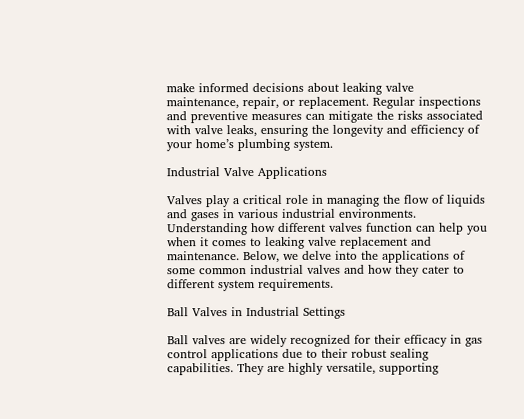make informed decisions about leaking valve maintenance, repair, or replacement. Regular inspections and preventive measures can mitigate the risks associated with valve leaks, ensuring the longevity and efficiency of your home’s plumbing system.

Industrial Valve Applications

Valves play a critical role in managing the flow of liquids and gases in various industrial environments. Understanding how different valves function can help you when it comes to leaking valve replacement and maintenance. Below, we delve into the applications of some common industrial valves and how they cater to different system requirements.

Ball Valves in Industrial Settings

Ball valves are widely recognized for their efficacy in gas control applications due to their robust sealing capabilities. They are highly versatile, supporting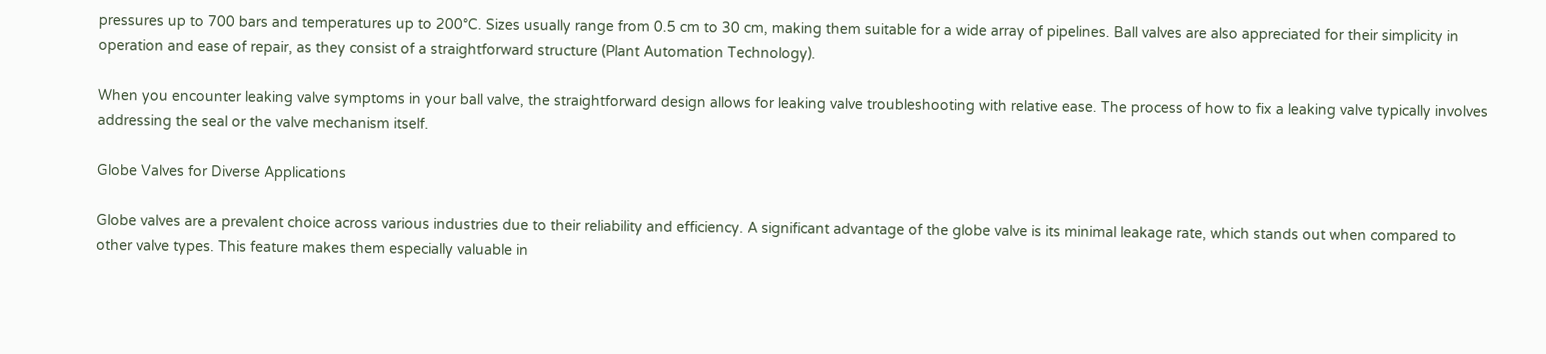pressures up to 700 bars and temperatures up to 200°C. Sizes usually range from 0.5 cm to 30 cm, making them suitable for a wide array of pipelines. Ball valves are also appreciated for their simplicity in operation and ease of repair, as they consist of a straightforward structure (Plant Automation Technology).

When you encounter leaking valve symptoms in your ball valve, the straightforward design allows for leaking valve troubleshooting with relative ease. The process of how to fix a leaking valve typically involves addressing the seal or the valve mechanism itself.

Globe Valves for Diverse Applications

Globe valves are a prevalent choice across various industries due to their reliability and efficiency. A significant advantage of the globe valve is its minimal leakage rate, which stands out when compared to other valve types. This feature makes them especially valuable in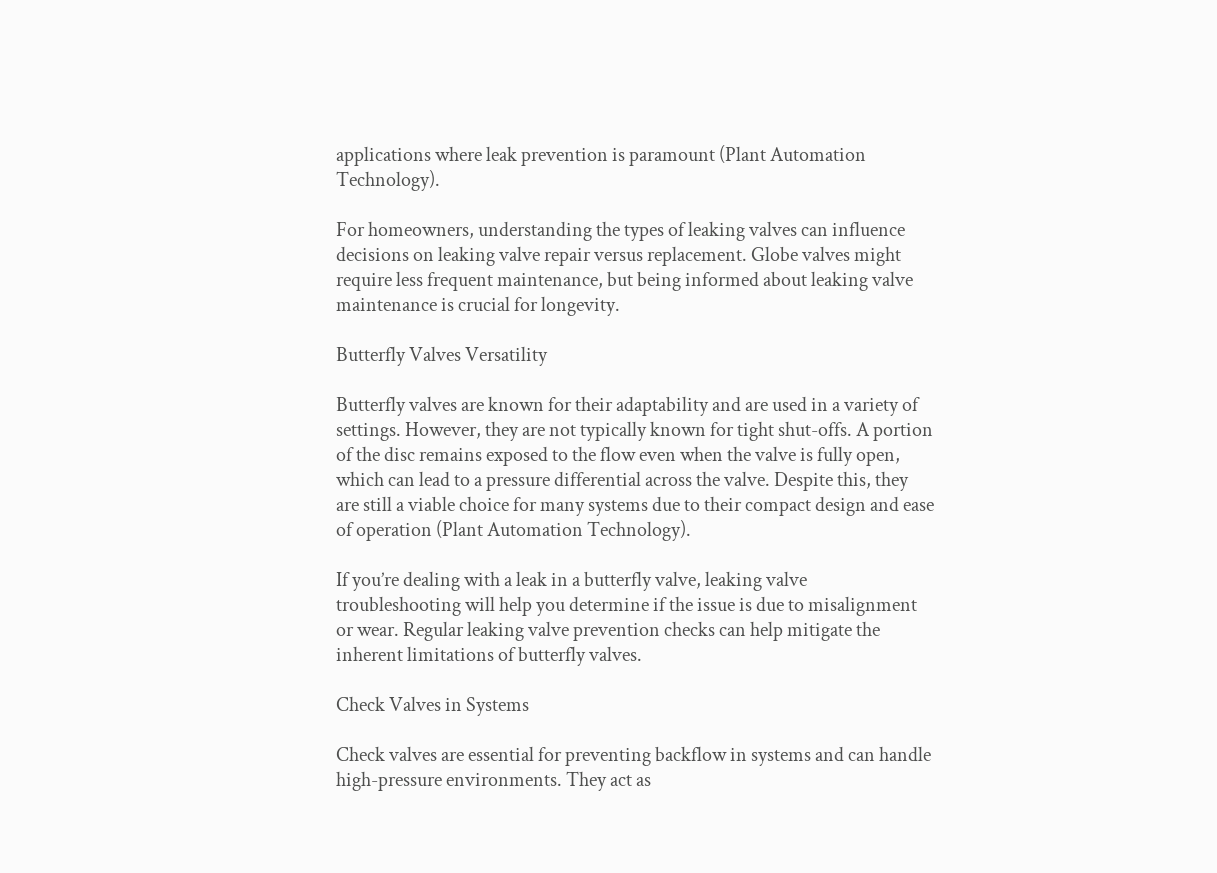applications where leak prevention is paramount (Plant Automation Technology).

For homeowners, understanding the types of leaking valves can influence decisions on leaking valve repair versus replacement. Globe valves might require less frequent maintenance, but being informed about leaking valve maintenance is crucial for longevity.

Butterfly Valves Versatility

Butterfly valves are known for their adaptability and are used in a variety of settings. However, they are not typically known for tight shut-offs. A portion of the disc remains exposed to the flow even when the valve is fully open, which can lead to a pressure differential across the valve. Despite this, they are still a viable choice for many systems due to their compact design and ease of operation (Plant Automation Technology).

If you’re dealing with a leak in a butterfly valve, leaking valve troubleshooting will help you determine if the issue is due to misalignment or wear. Regular leaking valve prevention checks can help mitigate the inherent limitations of butterfly valves.

Check Valves in Systems

Check valves are essential for preventing backflow in systems and can handle high-pressure environments. They act as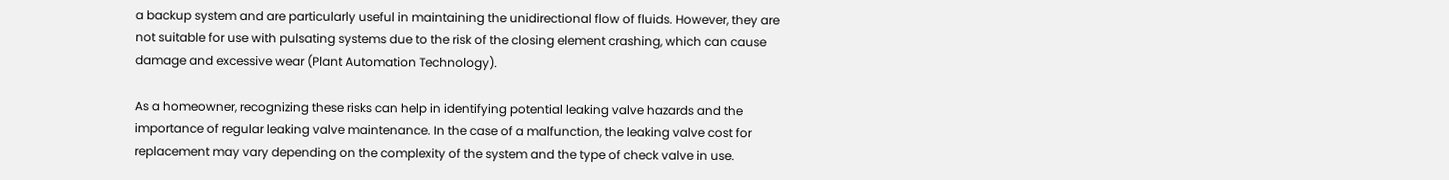a backup system and are particularly useful in maintaining the unidirectional flow of fluids. However, they are not suitable for use with pulsating systems due to the risk of the closing element crashing, which can cause damage and excessive wear (Plant Automation Technology).

As a homeowner, recognizing these risks can help in identifying potential leaking valve hazards and the importance of regular leaking valve maintenance. In the case of a malfunction, the leaking valve cost for replacement may vary depending on the complexity of the system and the type of check valve in use.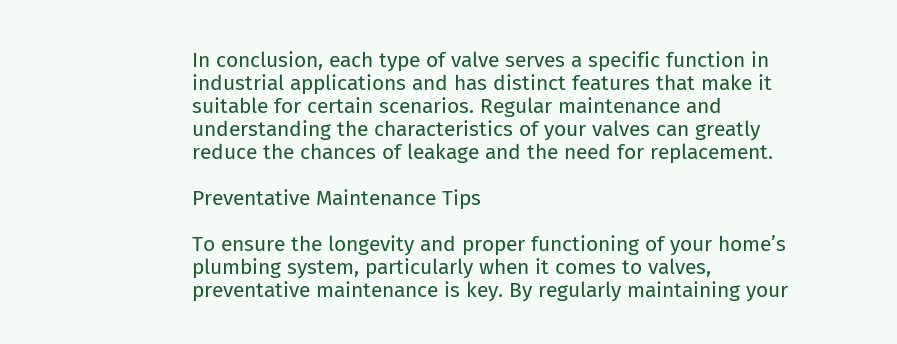In conclusion, each type of valve serves a specific function in industrial applications and has distinct features that make it suitable for certain scenarios. Regular maintenance and understanding the characteristics of your valves can greatly reduce the chances of leakage and the need for replacement.

Preventative Maintenance Tips

To ensure the longevity and proper functioning of your home’s plumbing system, particularly when it comes to valves, preventative maintenance is key. By regularly maintaining your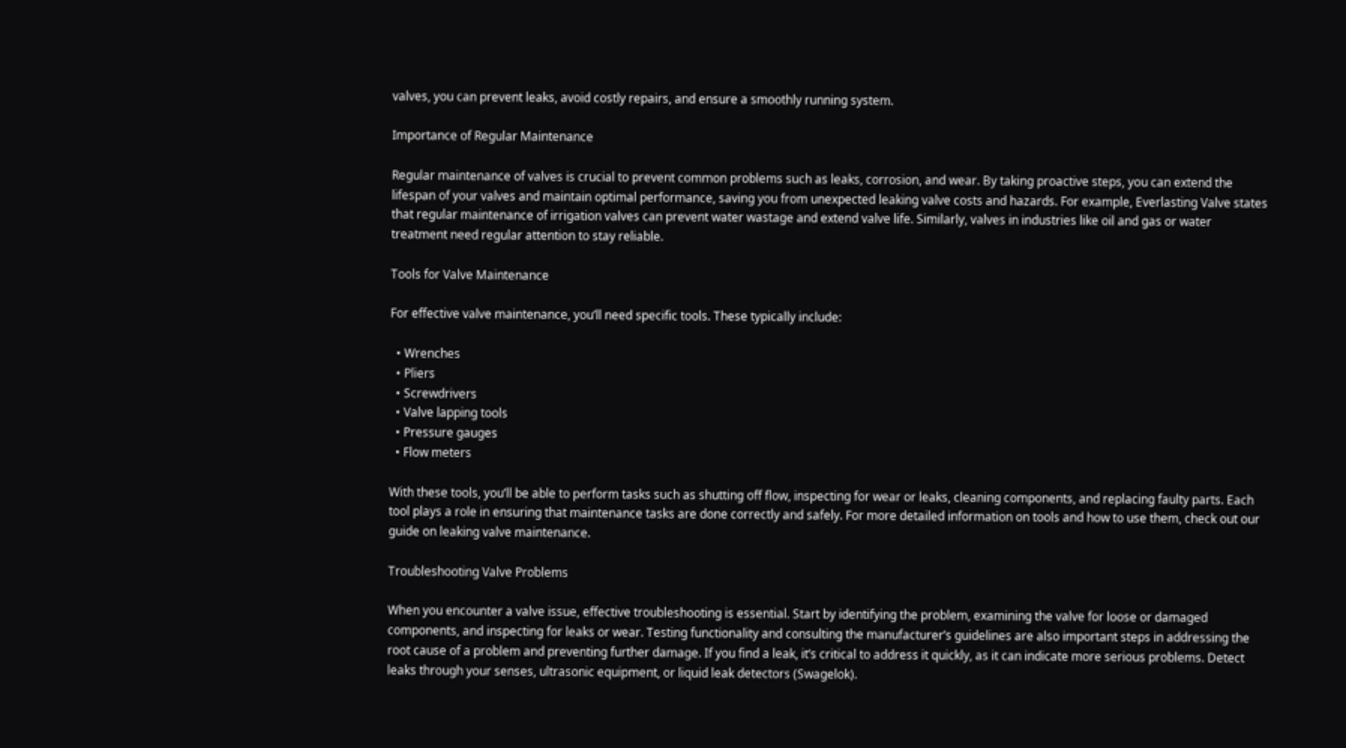valves, you can prevent leaks, avoid costly repairs, and ensure a smoothly running system.

Importance of Regular Maintenance

Regular maintenance of valves is crucial to prevent common problems such as leaks, corrosion, and wear. By taking proactive steps, you can extend the lifespan of your valves and maintain optimal performance, saving you from unexpected leaking valve costs and hazards. For example, Everlasting Valve states that regular maintenance of irrigation valves can prevent water wastage and extend valve life. Similarly, valves in industries like oil and gas or water treatment need regular attention to stay reliable.

Tools for Valve Maintenance

For effective valve maintenance, you’ll need specific tools. These typically include:

  • Wrenches
  • Pliers
  • Screwdrivers
  • Valve lapping tools
  • Pressure gauges
  • Flow meters

With these tools, you’ll be able to perform tasks such as shutting off flow, inspecting for wear or leaks, cleaning components, and replacing faulty parts. Each tool plays a role in ensuring that maintenance tasks are done correctly and safely. For more detailed information on tools and how to use them, check out our guide on leaking valve maintenance.

Troubleshooting Valve Problems

When you encounter a valve issue, effective troubleshooting is essential. Start by identifying the problem, examining the valve for loose or damaged components, and inspecting for leaks or wear. Testing functionality and consulting the manufacturer’s guidelines are also important steps in addressing the root cause of a problem and preventing further damage. If you find a leak, it’s critical to address it quickly, as it can indicate more serious problems. Detect leaks through your senses, ultrasonic equipment, or liquid leak detectors (Swagelok).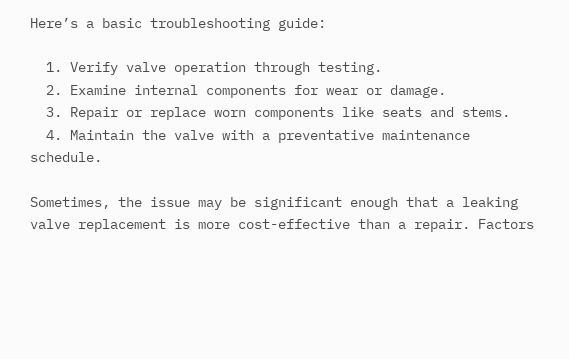Here’s a basic troubleshooting guide:

  1. Verify valve operation through testing.
  2. Examine internal components for wear or damage.
  3. Repair or replace worn components like seats and stems.
  4. Maintain the valve with a preventative maintenance schedule.

Sometimes, the issue may be significant enough that a leaking valve replacement is more cost-effective than a repair. Factors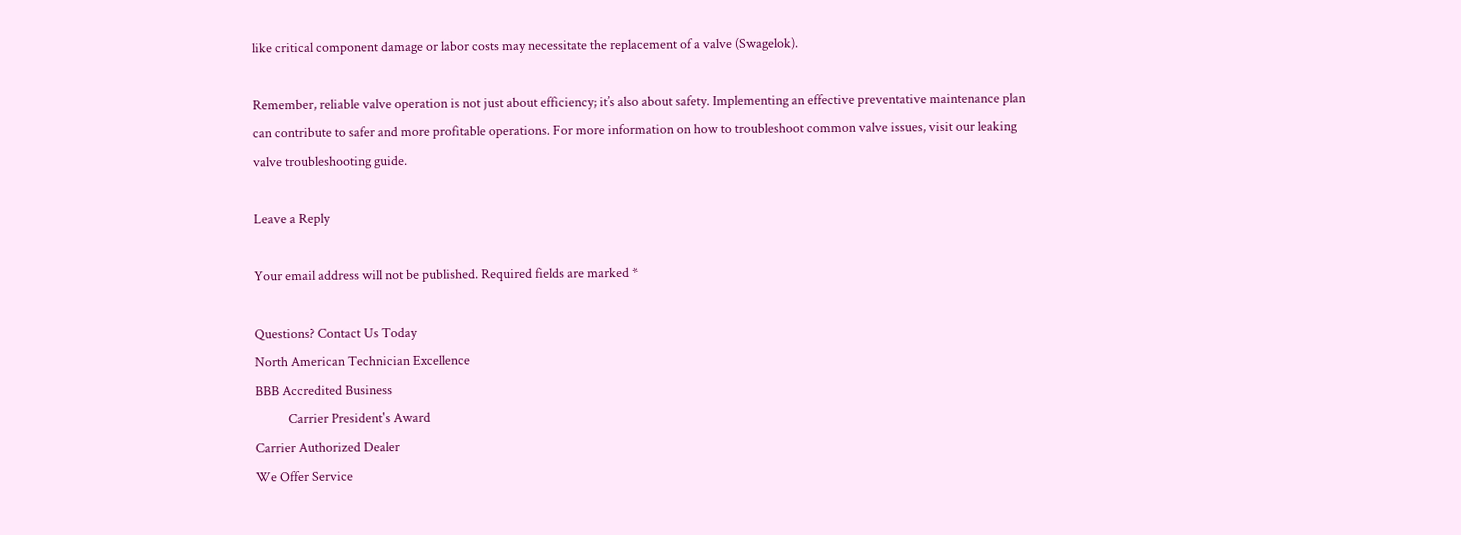like critical component damage or labor costs may necessitate the replacement of a valve (Swagelok).

Remember, reliable valve operation is not just about efficiency; it’s also about safety. Implementing an effective preventative maintenance plan can contribute to safer and more profitable operations. For more information on how to troubleshoot common valve issues, visit our leaking valve troubleshooting guide.

Leave a Reply

Your email address will not be published. Required fields are marked *

Questions? Contact Us Today
North American Technician Excellence
BBB Accredited Business
           Carrier President's Award
Carrier Authorized Dealer
We Offer Service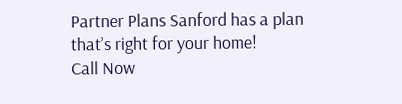Partner Plans Sanford has a plan that’s right for your home!
Call Now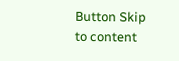Button Skip to content